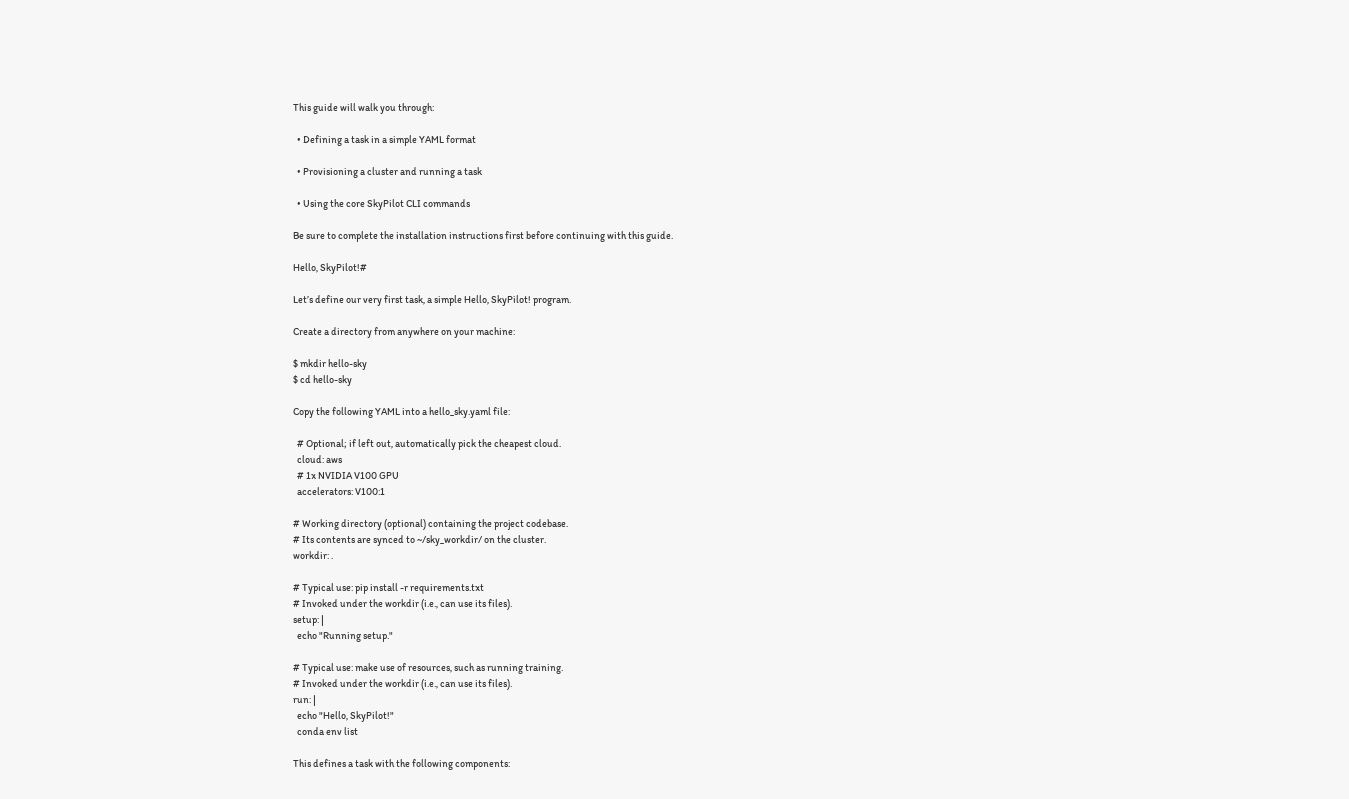This guide will walk you through:

  • Defining a task in a simple YAML format

  • Provisioning a cluster and running a task

  • Using the core SkyPilot CLI commands

Be sure to complete the installation instructions first before continuing with this guide.

Hello, SkyPilot!#

Let’s define our very first task, a simple Hello, SkyPilot! program.

Create a directory from anywhere on your machine:

$ mkdir hello-sky
$ cd hello-sky

Copy the following YAML into a hello_sky.yaml file:

  # Optional; if left out, automatically pick the cheapest cloud.
  cloud: aws
  # 1x NVIDIA V100 GPU
  accelerators: V100:1

# Working directory (optional) containing the project codebase.
# Its contents are synced to ~/sky_workdir/ on the cluster.
workdir: .

# Typical use: pip install -r requirements.txt
# Invoked under the workdir (i.e., can use its files).
setup: |
  echo "Running setup."

# Typical use: make use of resources, such as running training.
# Invoked under the workdir (i.e., can use its files).
run: |
  echo "Hello, SkyPilot!"
  conda env list

This defines a task with the following components: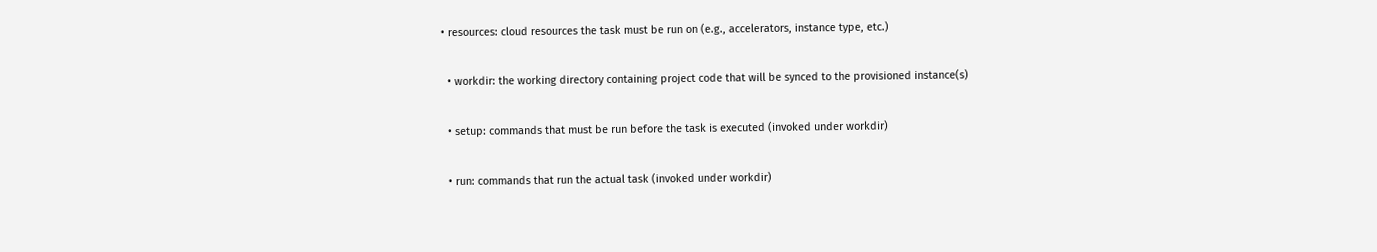• resources: cloud resources the task must be run on (e.g., accelerators, instance type, etc.)

  • workdir: the working directory containing project code that will be synced to the provisioned instance(s)

  • setup: commands that must be run before the task is executed (invoked under workdir)

  • run: commands that run the actual task (invoked under workdir)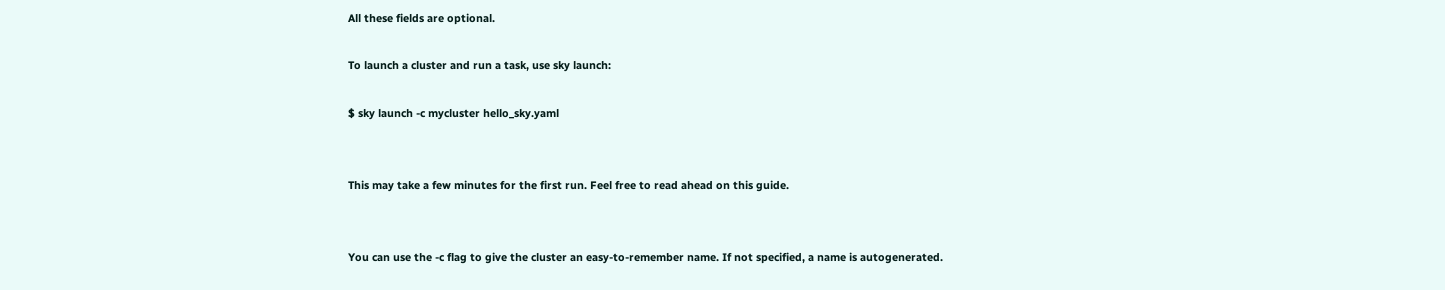All these fields are optional.

To launch a cluster and run a task, use sky launch:

$ sky launch -c mycluster hello_sky.yaml


This may take a few minutes for the first run. Feel free to read ahead on this guide.


You can use the -c flag to give the cluster an easy-to-remember name. If not specified, a name is autogenerated.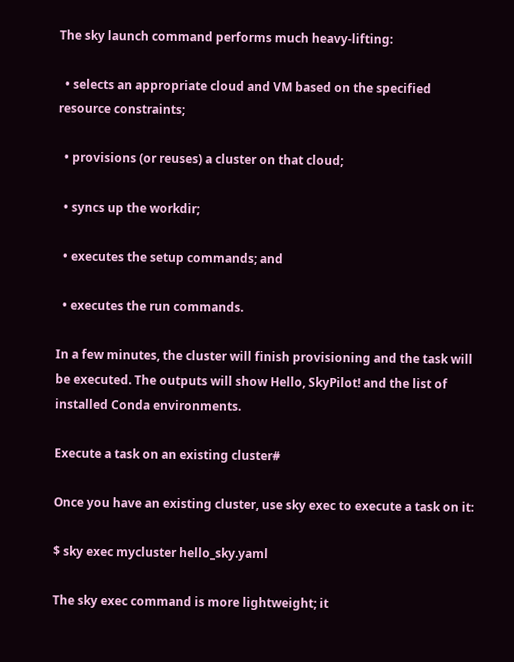The sky launch command performs much heavy-lifting:

  • selects an appropriate cloud and VM based on the specified resource constraints;

  • provisions (or reuses) a cluster on that cloud;

  • syncs up the workdir;

  • executes the setup commands; and

  • executes the run commands.

In a few minutes, the cluster will finish provisioning and the task will be executed. The outputs will show Hello, SkyPilot! and the list of installed Conda environments.

Execute a task on an existing cluster#

Once you have an existing cluster, use sky exec to execute a task on it:

$ sky exec mycluster hello_sky.yaml

The sky exec command is more lightweight; it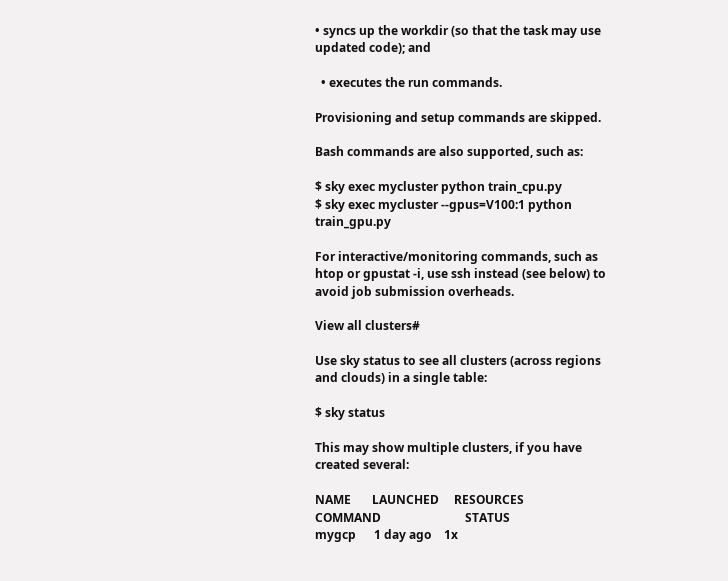• syncs up the workdir (so that the task may use updated code); and

  • executes the run commands.

Provisioning and setup commands are skipped.

Bash commands are also supported, such as:

$ sky exec mycluster python train_cpu.py
$ sky exec mycluster --gpus=V100:1 python train_gpu.py

For interactive/monitoring commands, such as htop or gpustat -i, use ssh instead (see below) to avoid job submission overheads.

View all clusters#

Use sky status to see all clusters (across regions and clouds) in a single table:

$ sky status

This may show multiple clusters, if you have created several:

NAME       LAUNCHED     RESOURCES             COMMAND                            STATUS
mygcp      1 day ago    1x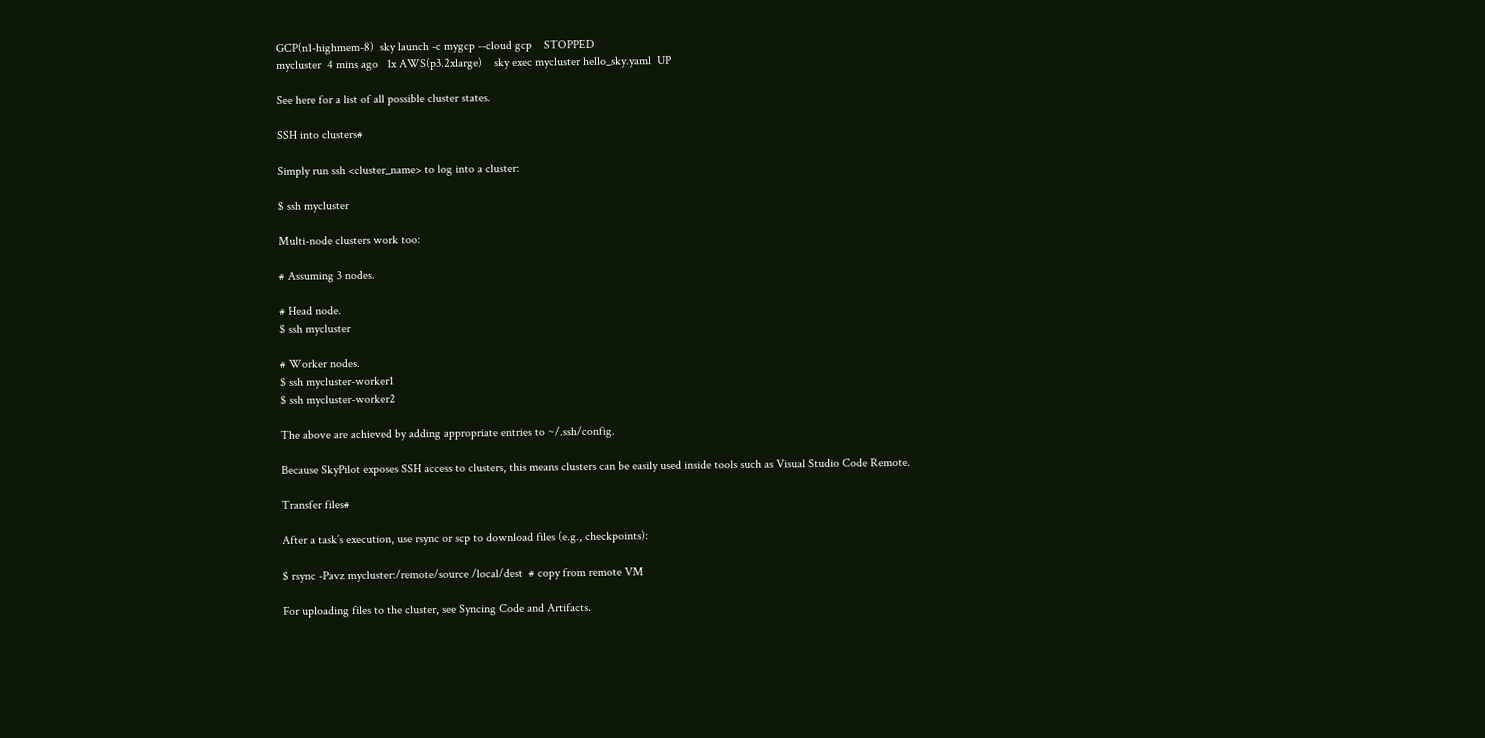GCP(n1-highmem-8)  sky launch -c mygcp --cloud gcp    STOPPED
mycluster  4 mins ago   1x AWS(p3.2xlarge)    sky exec mycluster hello_sky.yaml  UP

See here for a list of all possible cluster states.

SSH into clusters#

Simply run ssh <cluster_name> to log into a cluster:

$ ssh mycluster

Multi-node clusters work too:

# Assuming 3 nodes.

# Head node.
$ ssh mycluster

# Worker nodes.
$ ssh mycluster-worker1
$ ssh mycluster-worker2

The above are achieved by adding appropriate entries to ~/.ssh/config.

Because SkyPilot exposes SSH access to clusters, this means clusters can be easily used inside tools such as Visual Studio Code Remote.

Transfer files#

After a task’s execution, use rsync or scp to download files (e.g., checkpoints):

$ rsync -Pavz mycluster:/remote/source /local/dest  # copy from remote VM

For uploading files to the cluster, see Syncing Code and Artifacts.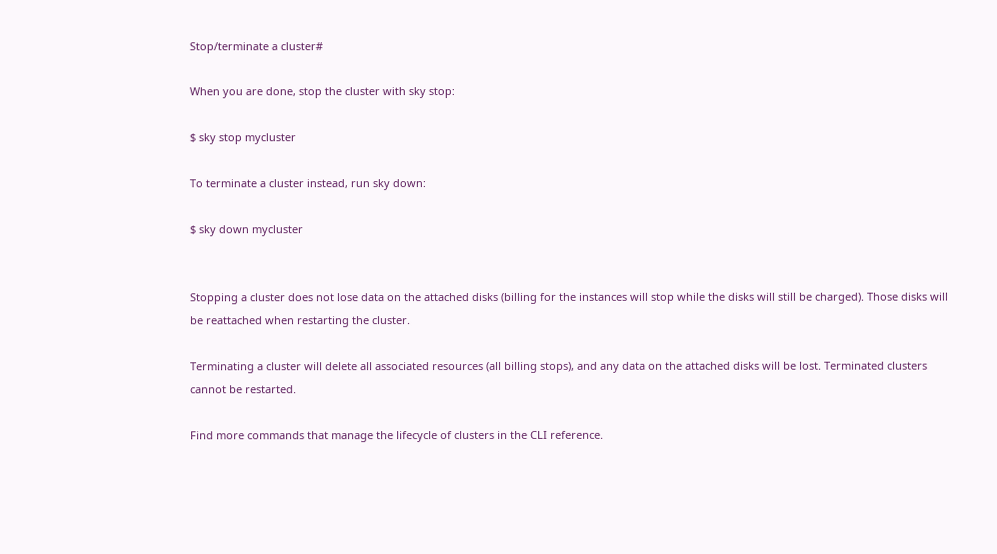Stop/terminate a cluster#

When you are done, stop the cluster with sky stop:

$ sky stop mycluster

To terminate a cluster instead, run sky down:

$ sky down mycluster


Stopping a cluster does not lose data on the attached disks (billing for the instances will stop while the disks will still be charged). Those disks will be reattached when restarting the cluster.

Terminating a cluster will delete all associated resources (all billing stops), and any data on the attached disks will be lost. Terminated clusters cannot be restarted.

Find more commands that manage the lifecycle of clusters in the CLI reference.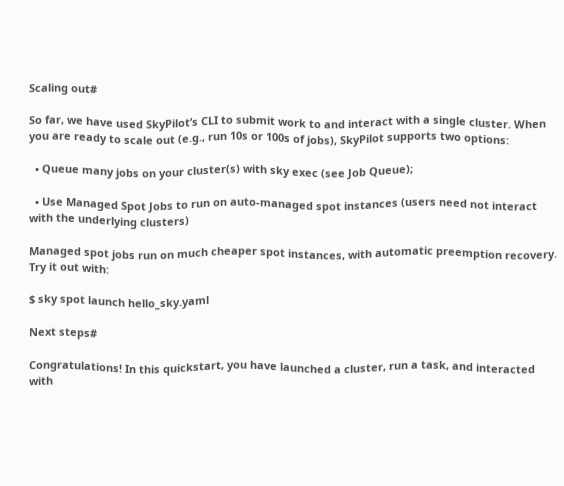Scaling out#

So far, we have used SkyPilot’s CLI to submit work to and interact with a single cluster. When you are ready to scale out (e.g., run 10s or 100s of jobs), SkyPilot supports two options:

  • Queue many jobs on your cluster(s) with sky exec (see Job Queue);

  • Use Managed Spot Jobs to run on auto-managed spot instances (users need not interact with the underlying clusters)

Managed spot jobs run on much cheaper spot instances, with automatic preemption recovery. Try it out with:

$ sky spot launch hello_sky.yaml

Next steps#

Congratulations! In this quickstart, you have launched a cluster, run a task, and interacted with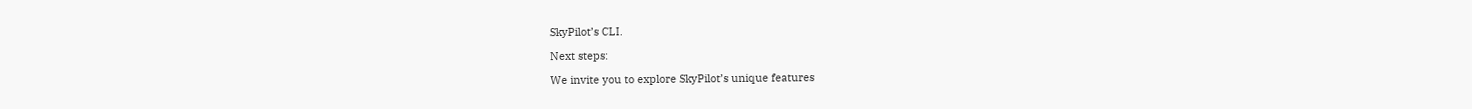SkyPilot’s CLI.

Next steps:

We invite you to explore SkyPilot’s unique features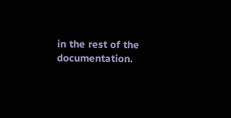in the rest of the documentation.